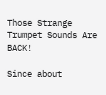Those Strange Trumpet Sounds Are BACK!

Since about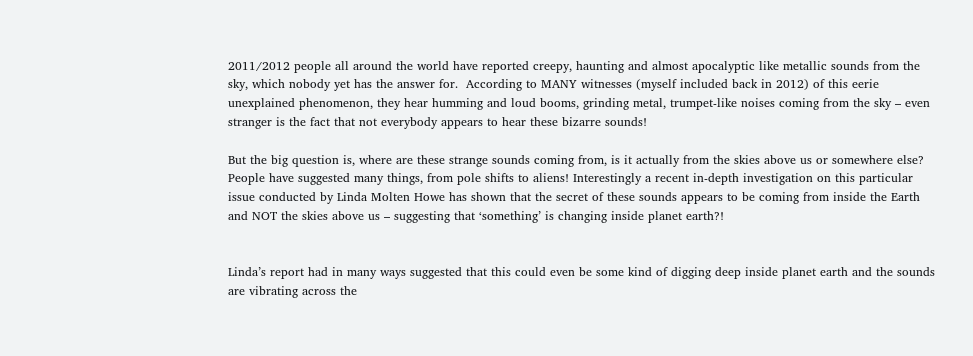2011/2012 people all around the world have reported creepy, haunting and almost apocalyptic like metallic sounds from the sky, which nobody yet has the answer for.  According to MANY witnesses (myself included back in 2012) of this eerie unexplained phenomenon, they hear humming and loud booms, grinding metal, trumpet-like noises coming from the sky – even stranger is the fact that not everybody appears to hear these bizarre sounds!

But the big question is, where are these strange sounds coming from, is it actually from the skies above us or somewhere else? People have suggested many things, from pole shifts to aliens! Interestingly a recent in-depth investigation on this particular issue conducted by Linda Molten Howe has shown that the secret of these sounds appears to be coming from inside the Earth and NOT the skies above us – suggesting that ‘something’ is changing inside planet earth?!


Linda’s report had in many ways suggested that this could even be some kind of digging deep inside planet earth and the sounds are vibrating across the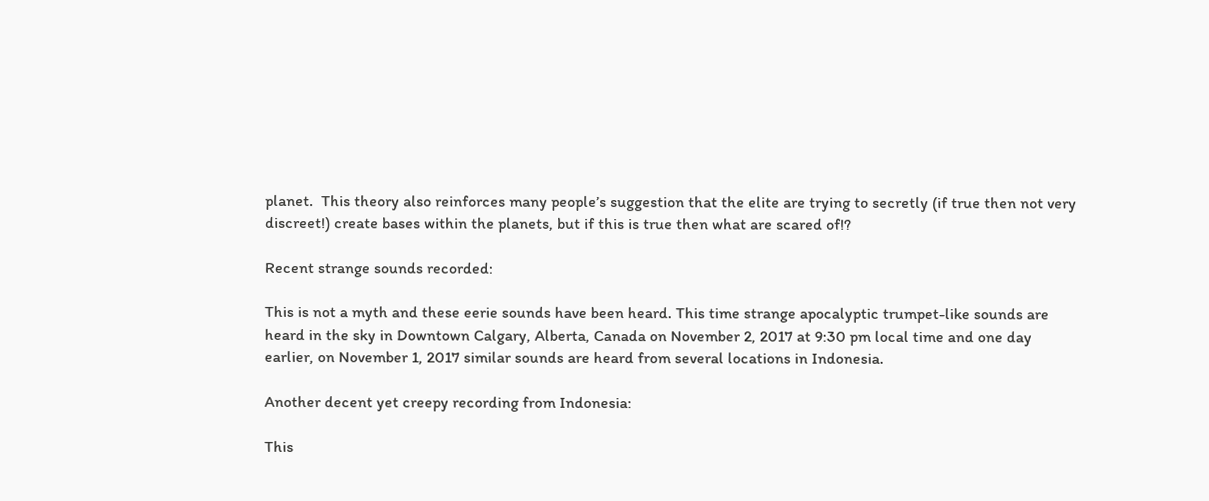planet.  This theory also reinforces many people’s suggestion that the elite are trying to secretly (if true then not very discreet!) create bases within the planets, but if this is true then what are scared of!?

Recent strange sounds recorded:

This is not a myth and these eerie sounds have been heard. This time strange apocalyptic trumpet-like sounds are heard in the sky in Downtown Calgary, Alberta, Canada on November 2, 2017 at 9:30 pm local time and one day earlier, on November 1, 2017 similar sounds are heard from several locations in Indonesia.

Another decent yet creepy recording from Indonesia:

This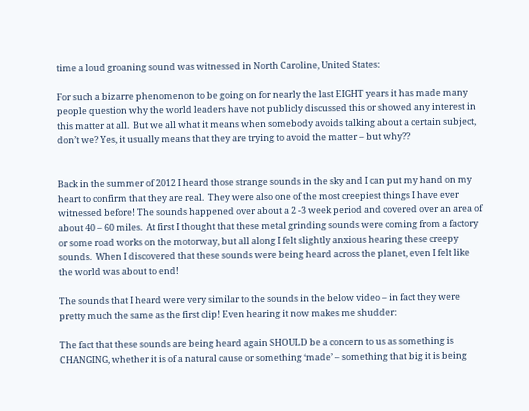time a loud groaning sound was witnessed in North Caroline, United States:

For such a bizarre phenomenon to be going on for nearly the last EIGHT years it has made many people question why the world leaders have not publicly discussed this or showed any interest in this matter at all.  But we all what it means when somebody avoids talking about a certain subject, don’t we? Yes, it usually means that they are trying to avoid the matter – but why??


Back in the summer of 2012 I heard those strange sounds in the sky and I can put my hand on my heart to confirm that they are real.  They were also one of the most creepiest things I have ever witnessed before! The sounds happened over about a 2 -3 week period and covered over an area of about 40 – 60 miles.  At first I thought that these metal grinding sounds were coming from a factory or some road works on the motorway, but all along I felt slightly anxious hearing these creepy sounds.  When I discovered that these sounds were being heard across the planet, even I felt like the world was about to end!

The sounds that I heard were very similar to the sounds in the below video – in fact they were pretty much the same as the first clip! Even hearing it now makes me shudder:

The fact that these sounds are being heard again SHOULD be a concern to us as something is CHANGING, whether it is of a natural cause or something ‘made’ – something that big it is being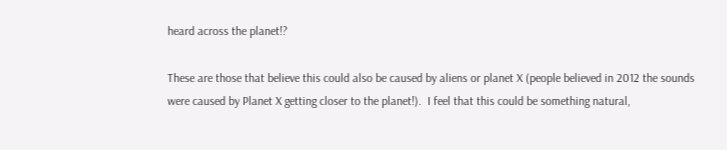heard across the planet!?

These are those that believe this could also be caused by aliens or planet X (people believed in 2012 the sounds were caused by Planet X getting closer to the planet!).  I feel that this could be something natural,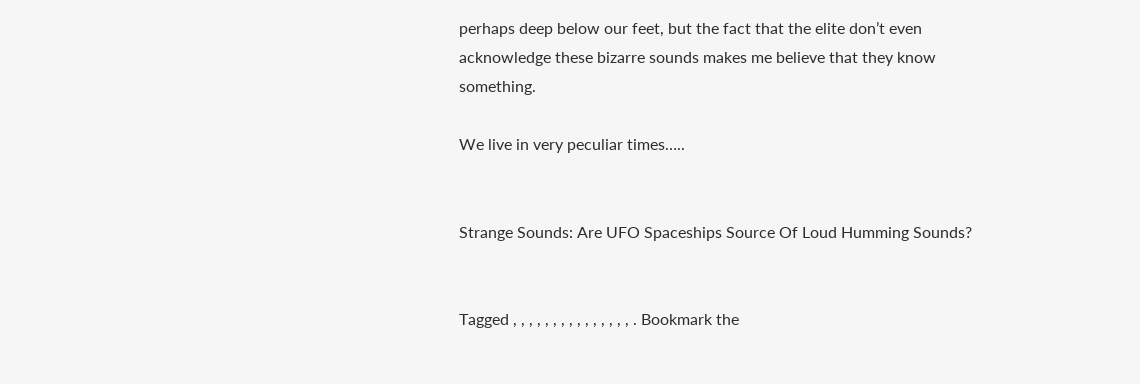perhaps deep below our feet, but the fact that the elite don’t even acknowledge these bizarre sounds makes me believe that they know something.

We live in very peculiar times…..


Strange Sounds: Are UFO Spaceships Source Of Loud Humming Sounds?


Tagged , , , , , , , , , , , , , , , . Bookmark the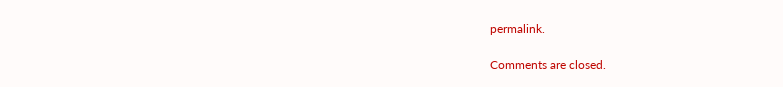permalink.

Comments are closed.